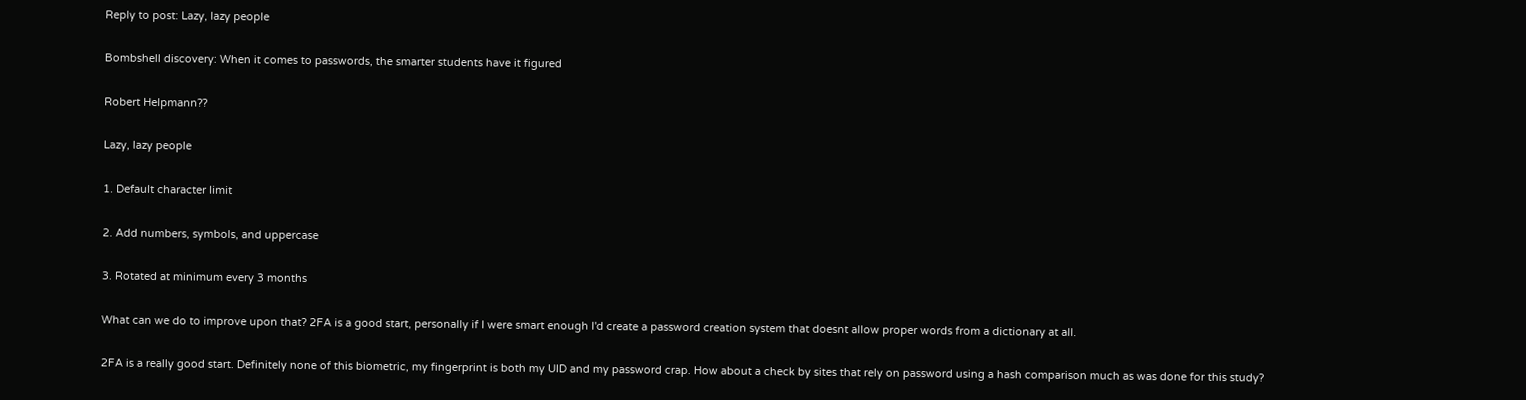Reply to post: Lazy, lazy people

Bombshell discovery: When it comes to passwords, the smarter students have it figured

Robert Helpmann??

Lazy, lazy people

1. Default character limit

2. Add numbers, symbols, and uppercase

3. Rotated at minimum every 3 months

What can we do to improve upon that? 2FA is a good start, personally if I were smart enough I'd create a password creation system that doesnt allow proper words from a dictionary at all.

2FA is a really good start. Definitely none of this biometric, my fingerprint is both my UID and my password crap. How about a check by sites that rely on password using a hash comparison much as was done for this study?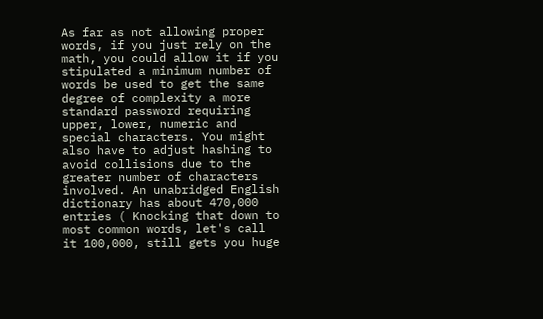As far as not allowing proper words, if you just rely on the math, you could allow it if you stipulated a minimum number of words be used to get the same degree of complexity a more standard password requiring upper, lower, numeric and special characters. You might also have to adjust hashing to avoid collisions due to the greater number of characters involved. An unabridged English dictionary has about 470,000 entries ( Knocking that down to most common words, let's call it 100,000, still gets you huge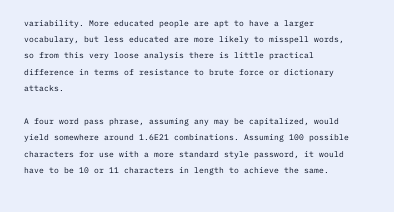variability. More educated people are apt to have a larger vocabulary, but less educated are more likely to misspell words, so from this very loose analysis there is little practical difference in terms of resistance to brute force or dictionary attacks.

A four word pass phrase, assuming any may be capitalized, would yield somewhere around 1.6E21 combinations. Assuming 100 possible characters for use with a more standard style password, it would have to be 10 or 11 characters in length to achieve the same.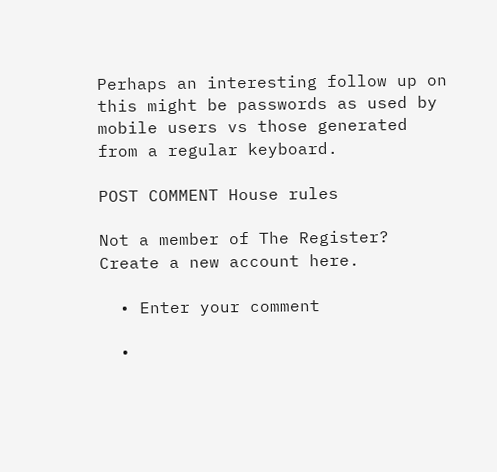Perhaps an interesting follow up on this might be passwords as used by mobile users vs those generated from a regular keyboard.

POST COMMENT House rules

Not a member of The Register? Create a new account here.

  • Enter your comment

  •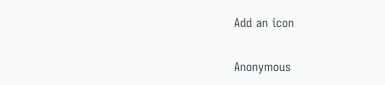Add an icon

Anonymous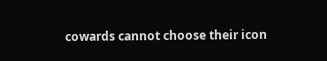cowards cannot choose their icon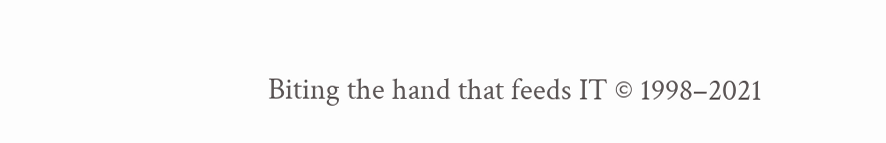Biting the hand that feeds IT © 1998–2021